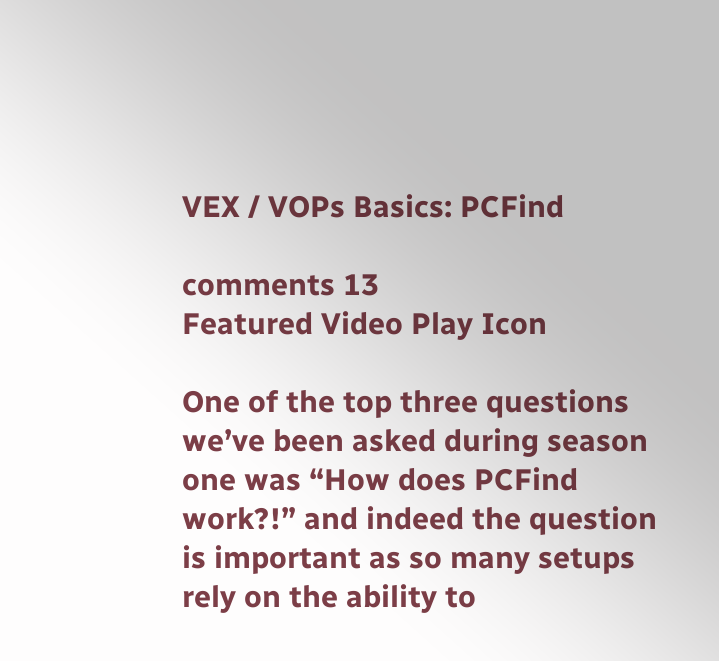VEX / VOPs Basics: PCFind

comments 13
Featured Video Play Icon

One of the top three questions we’ve been asked during season one was “How does PCFind work?!” and indeed the question is important as so many setups rely on the ability to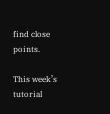find close points.

This week’s tutorial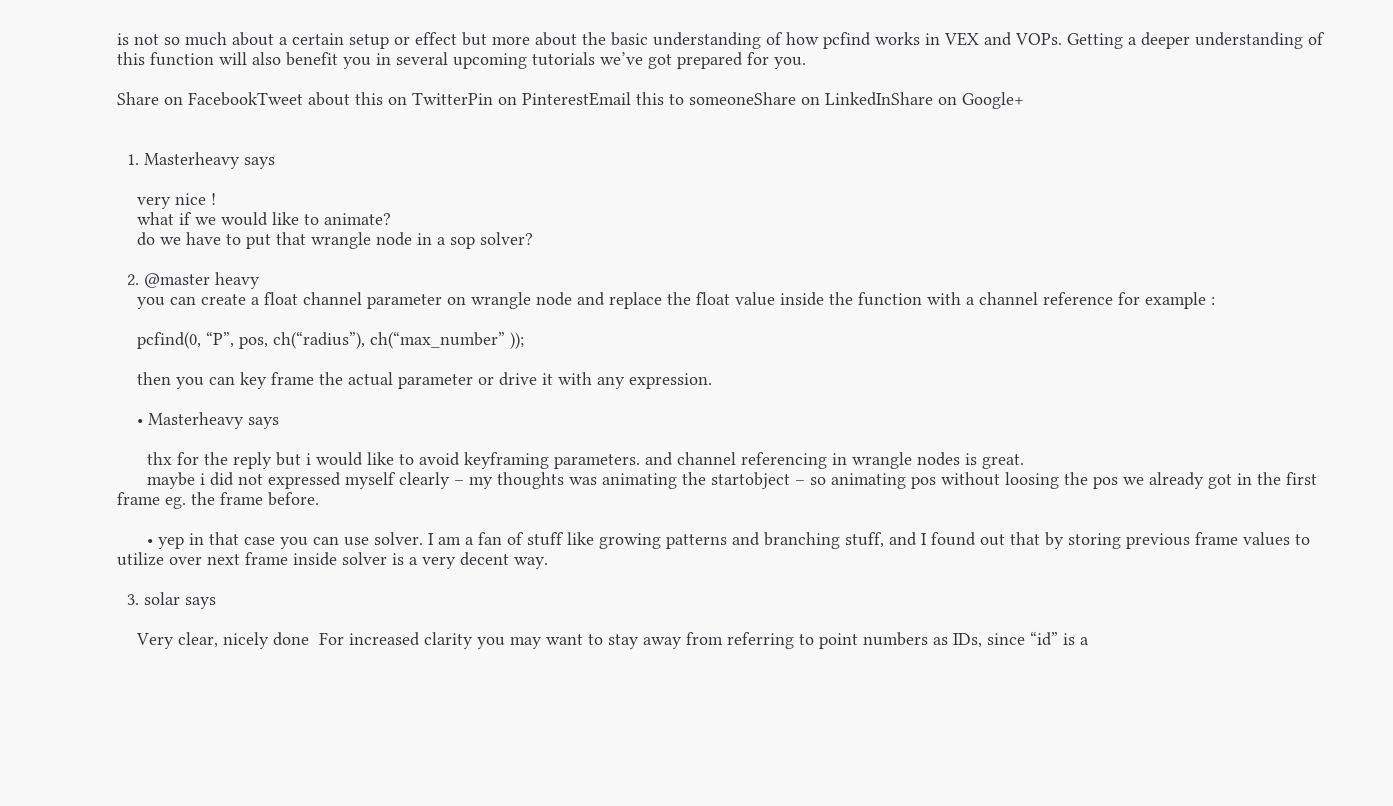is not so much about a certain setup or effect but more about the basic understanding of how pcfind works in VEX and VOPs. Getting a deeper understanding of this function will also benefit you in several upcoming tutorials we’ve got prepared for you.

Share on FacebookTweet about this on TwitterPin on PinterestEmail this to someoneShare on LinkedInShare on Google+


  1. Masterheavy says

    very nice !
    what if we would like to animate?
    do we have to put that wrangle node in a sop solver?

  2. @master heavy
    you can create a float channel parameter on wrangle node and replace the float value inside the function with a channel reference for example :

    pcfind(0, “P”, pos, ch(“radius”), ch(“max_number” ));

    then you can key frame the actual parameter or drive it with any expression.

    • Masterheavy says

      thx for the reply but i would like to avoid keyframing parameters. and channel referencing in wrangle nodes is great.
      maybe i did not expressed myself clearly – my thoughts was animating the startobject – so animating pos without loosing the pos we already got in the first frame eg. the frame before.

      • yep in that case you can use solver. I am a fan of stuff like growing patterns and branching stuff, and I found out that by storing previous frame values to utilize over next frame inside solver is a very decent way.

  3. solar says

    Very clear, nicely done  For increased clarity you may want to stay away from referring to point numbers as IDs, since “id” is a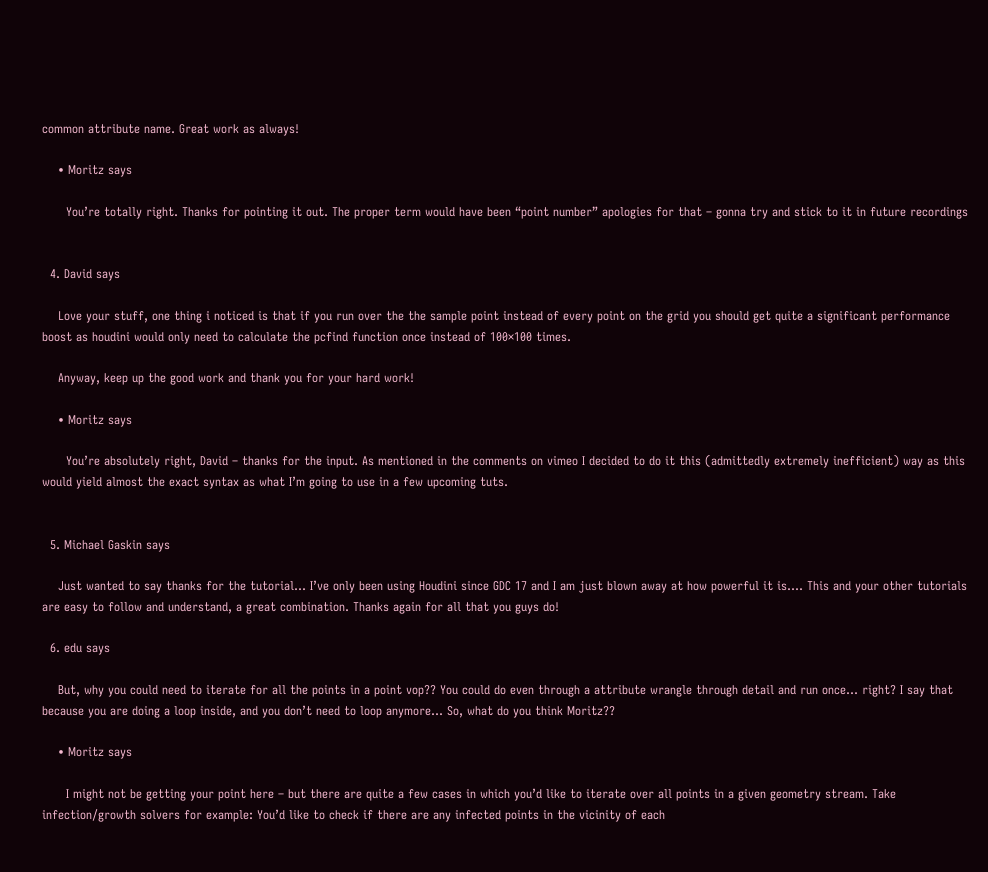common attribute name. Great work as always!

    • Moritz says

      You’re totally right. Thanks for pointing it out. The proper term would have been “point number” apologies for that – gonna try and stick to it in future recordings


  4. David says

    Love your stuff, one thing i noticed is that if you run over the the sample point instead of every point on the grid you should get quite a significant performance boost as houdini would only need to calculate the pcfind function once instead of 100×100 times.

    Anyway, keep up the good work and thank you for your hard work!

    • Moritz says

      You’re absolutely right, David – thanks for the input. As mentioned in the comments on vimeo I decided to do it this (admittedly extremely inefficient) way as this would yield almost the exact syntax as what I’m going to use in a few upcoming tuts.


  5. Michael Gaskin says

    Just wanted to say thanks for the tutorial… I’ve only been using Houdini since GDC 17 and I am just blown away at how powerful it is…. This and your other tutorials are easy to follow and understand, a great combination. Thanks again for all that you guys do!

  6. edu says

    But, why you could need to iterate for all the points in a point vop?? You could do even through a attribute wrangle through detail and run once… right? I say that because you are doing a loop inside, and you don’t need to loop anymore… So, what do you think Moritz??

    • Moritz says

      I might not be getting your point here – but there are quite a few cases in which you’d like to iterate over all points in a given geometry stream. Take infection/growth solvers for example: You’d like to check if there are any infected points in the vicinity of each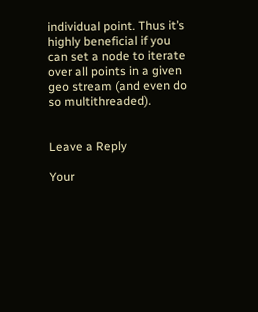individual point. Thus it’s highly beneficial if you can set a node to iterate over all points in a given geo stream (and even do so multithreaded).


Leave a Reply

Your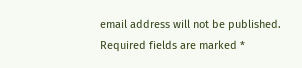email address will not be published. Required fields are marked *